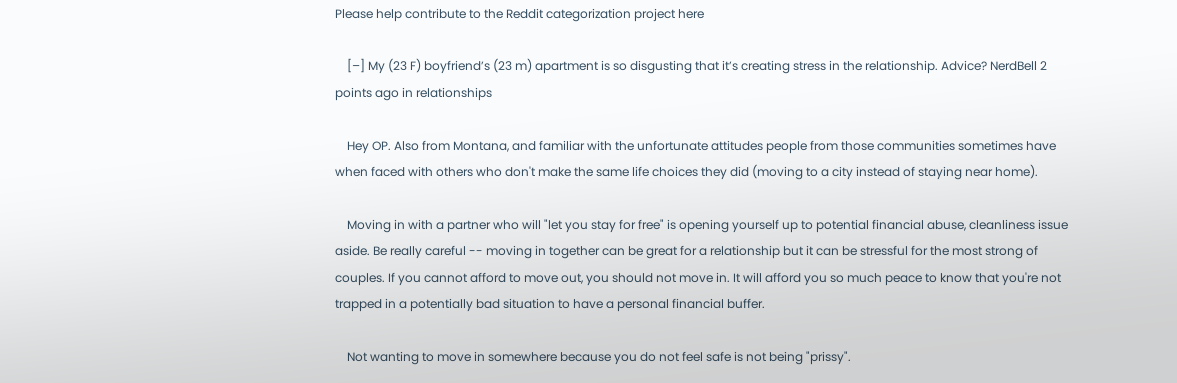Please help contribute to the Reddit categorization project here

    [–] My (23 F) boyfriend’s (23 m) apartment is so disgusting that it’s creating stress in the relationship. Advice? NerdBell 2 points ago in relationships

    Hey OP. Also from Montana, and familiar with the unfortunate attitudes people from those communities sometimes have when faced with others who don't make the same life choices they did (moving to a city instead of staying near home).

    Moving in with a partner who will "let you stay for free" is opening yourself up to potential financial abuse, cleanliness issue aside. Be really careful -- moving in together can be great for a relationship but it can be stressful for the most strong of couples. If you cannot afford to move out, you should not move in. It will afford you so much peace to know that you're not trapped in a potentially bad situation to have a personal financial buffer.

    Not wanting to move in somewhere because you do not feel safe is not being "prissy".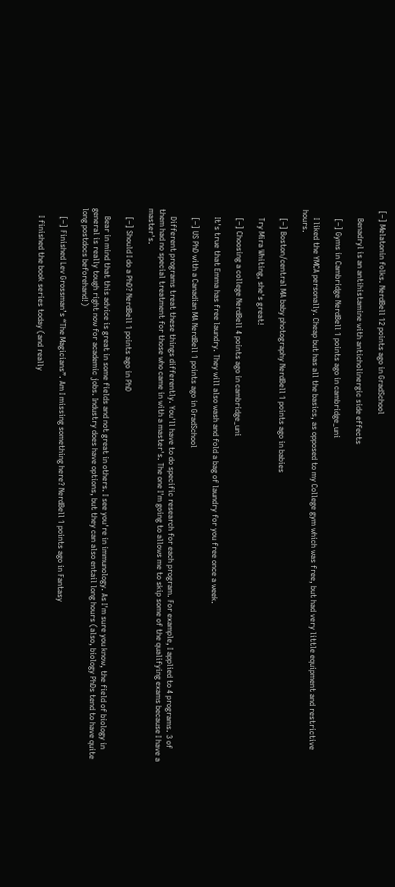[–] Melatonin folks. NerdBell 12 points ago in GradSchool

    Benadryl is an antihistamine with anticholinergic side effects

    [–] Gyms in Cambridge NerdBell 1 points ago in cambridge_uni

    I liked the YMCA personally. Cheap but has all the basics, as opposed to my College gym which was free, but had very little equipment and restrictive hours.

    [–] Boston/central MA baby photography NerdBell 1 points ago in babies

    Try Mira Whiting, she's great!

    [–] Choosing a college NerdBell 4 points ago in cambridge_uni

    It's true that Emma has free laundry. They will also wash and fold a bag of laundry for you free once a week.

    [–] US PhD with a Canadian MA NerdBell 1 points ago in GradSchool

    Different programs treat these things differently. You'll have to do specific research for each program. For example, I applied to 4 programs. 3 of them had no special treatment for those who came in with a master's. The one I'm going to allows me to skip some of the qualifying exams because I have a master's.

    [–] Should I do a PhD? NerdBell 1 points ago in PhD

    Bear in mind that this advice is great in some fields and not great in others. I see you're in immunology. As I'm sure you know, the field of biology in general is really tough right now for academic jobs. Industry does have options, but they can also entail long hours (also, biology PhDs tend to have quite long postdocs beforehand!)

    [–] Finished Lev Grossman’s “The Magicians”. Am I missing something here? NerdBell 1 points ago in Fantasy

    I finished the book series today (and really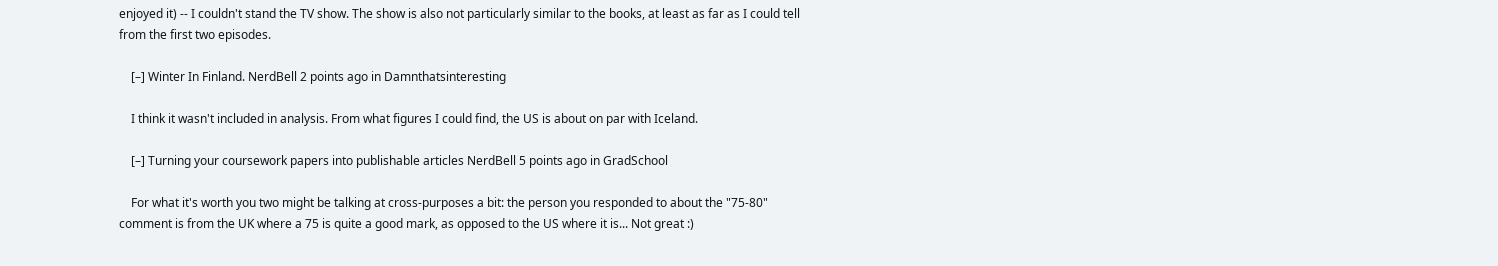enjoyed it) -- I couldn't stand the TV show. The show is also not particularly similar to the books, at least as far as I could tell from the first two episodes.

    [–] Winter In Finland. NerdBell 2 points ago in Damnthatsinteresting

    I think it wasn't included in analysis. From what figures I could find, the US is about on par with Iceland.

    [–] Turning your coursework papers into publishable articles NerdBell 5 points ago in GradSchool

    For what it's worth you two might be talking at cross-purposes a bit: the person you responded to about the "75-80" comment is from the UK where a 75 is quite a good mark, as opposed to the US where it is... Not great :)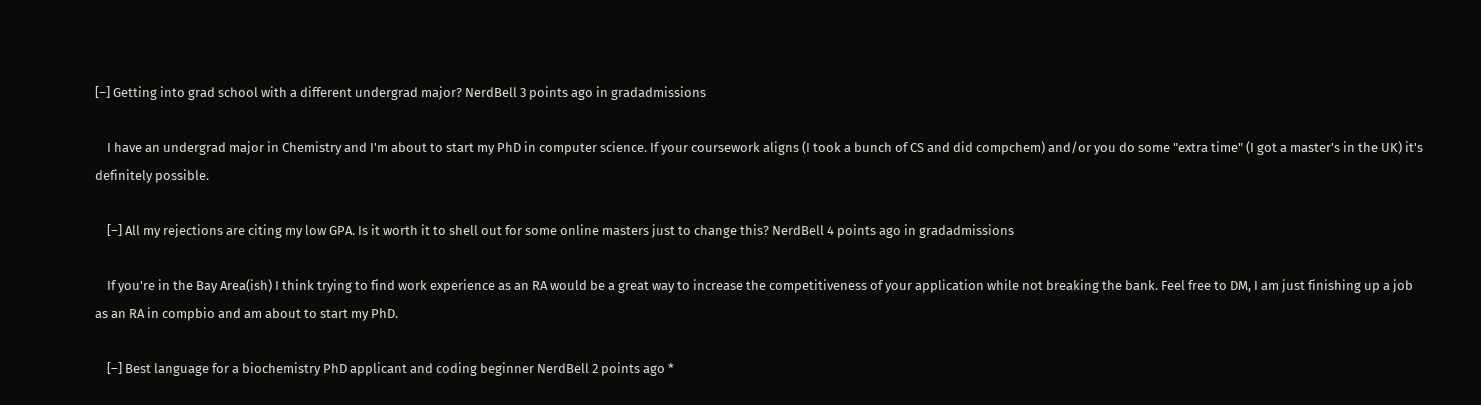[–] Getting into grad school with a different undergrad major? NerdBell 3 points ago in gradadmissions

    I have an undergrad major in Chemistry and I'm about to start my PhD in computer science. If your coursework aligns (I took a bunch of CS and did compchem) and/or you do some "extra time" (I got a master's in the UK) it's definitely possible.

    [–] All my rejections are citing my low GPA. Is it worth it to shell out for some online masters just to change this? NerdBell 4 points ago in gradadmissions

    If you're in the Bay Area(ish) I think trying to find work experience as an RA would be a great way to increase the competitiveness of your application while not breaking the bank. Feel free to DM, I am just finishing up a job as an RA in compbio and am about to start my PhD.

    [–] Best language for a biochemistry PhD applicant and coding beginner NerdBell 2 points ago *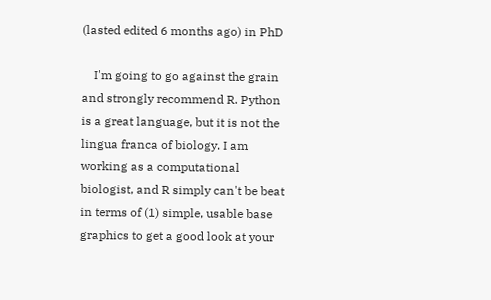(lasted edited 6 months ago) in PhD

    I'm going to go against the grain and strongly recommend R. Python is a great language, but it is not the lingua franca of biology. I am working as a computational biologist, and R simply can't be beat in terms of (1) simple, usable base graphics to get a good look at your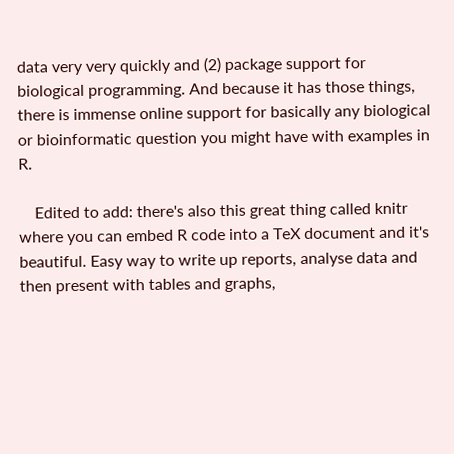data very very quickly and (2) package support for biological programming. And because it has those things, there is immense online support for basically any biological or bioinformatic question you might have with examples in R.

    Edited to add: there's also this great thing called knitr where you can embed R code into a TeX document and it's beautiful. Easy way to write up reports, analyse data and then present with tables and graphs,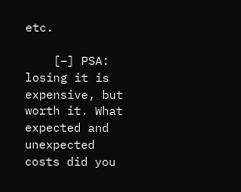etc.

    [–] PSA: losing it is expensive, but worth it. What expected and unexpected costs did you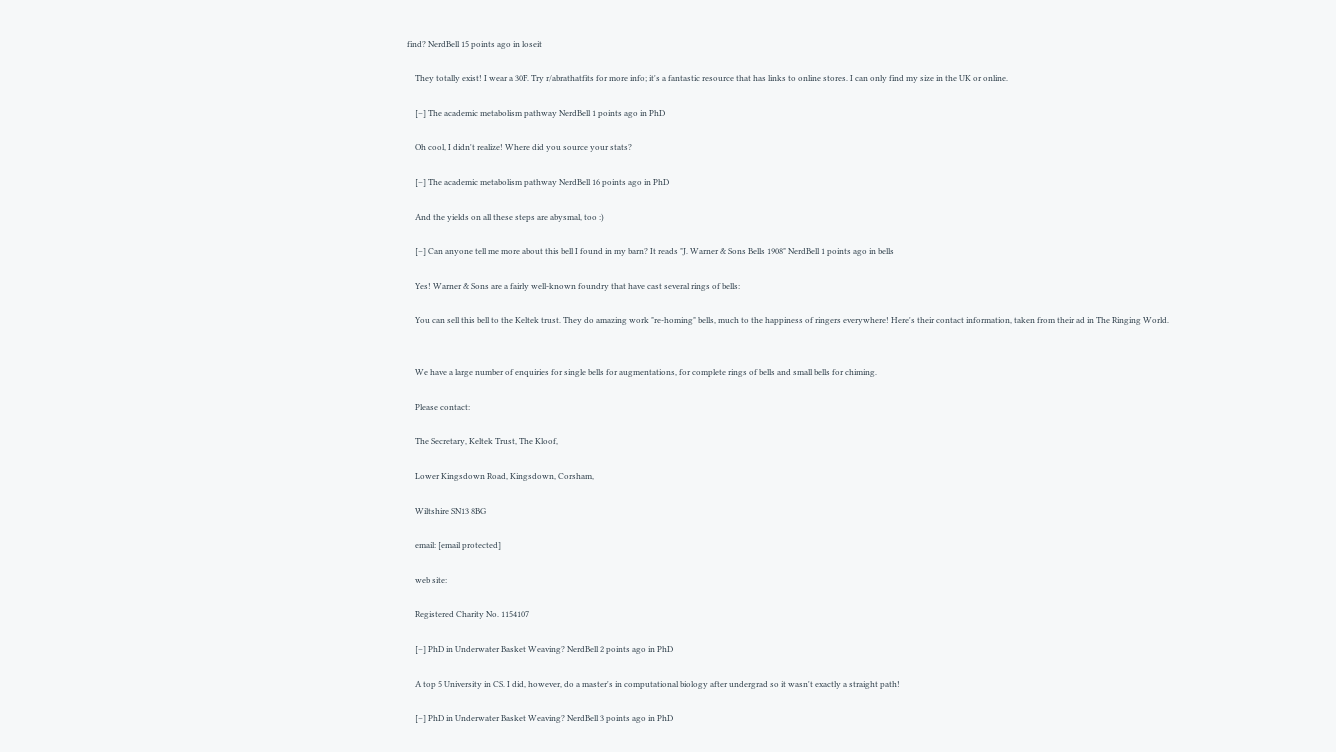find? NerdBell 15 points ago in loseit

    They totally exist! I wear a 30F. Try r/abrathatfits for more info; it's a fantastic resource that has links to online stores. I can only find my size in the UK or online.

    [–] The academic metabolism pathway NerdBell 1 points ago in PhD

    Oh cool, I didn't realize! Where did you source your stats?

    [–] The academic metabolism pathway NerdBell 16 points ago in PhD

    And the yields on all these steps are abysmal, too :)

    [–] Can anyone tell me more about this bell I found in my barn? It reads "J. Warner & Sons Bells 1908" NerdBell 1 points ago in bells

    Yes! Warner & Sons are a fairly well-known foundry that have cast several rings of bells:

    You can sell this bell to the Keltek trust. They do amazing work "re-homing" bells, much to the happiness of ringers everywhere! Here's their contact information, taken from their ad in The Ringing World.


    We have a large number of enquiries for single bells for augmentations, for complete rings of bells and small bells for chiming.

    Please contact:

    The Secretary, Keltek Trust, The Kloof,

    Lower Kingsdown Road, Kingsdown, Corsham,

    Wiltshire SN13 8BG

    email: [email protected]

    web site:

    Registered Charity No. 1154107

    [–] PhD in Underwater Basket Weaving? NerdBell 2 points ago in PhD

    A top 5 University in CS. I did, however, do a master's in computational biology after undergrad so it wasn't exactly a straight path!

    [–] PhD in Underwater Basket Weaving? NerdBell 3 points ago in PhD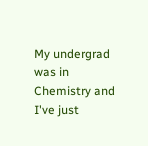My undergrad was in Chemistry and I've just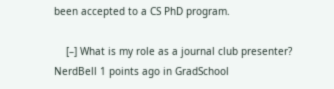been accepted to a CS PhD program.

    [–] What is my role as a journal club presenter? NerdBell 1 points ago in GradSchool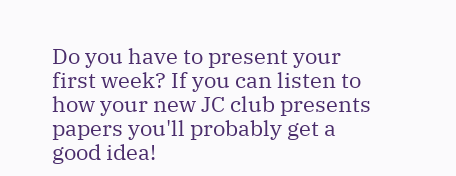Do you have to present your first week? If you can listen to how your new JC club presents papers you'll probably get a good idea!